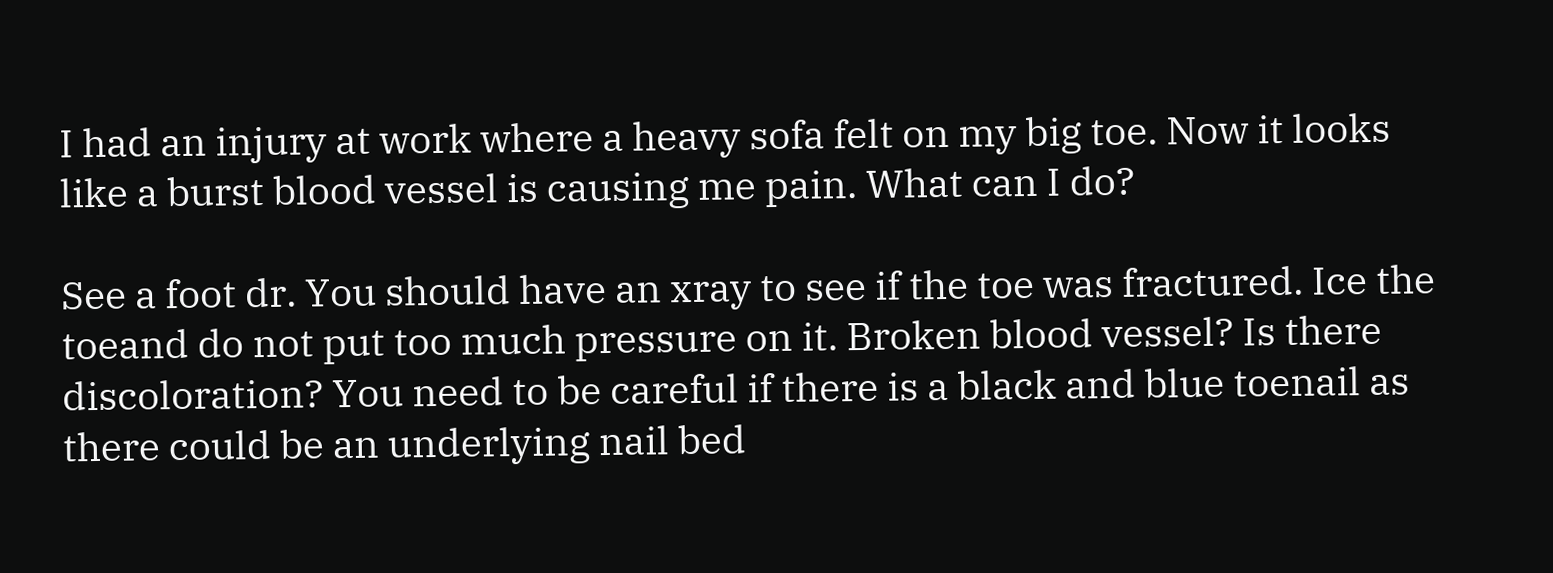I had an injury at work where a heavy sofa felt on my big toe. Now it looks like a burst blood vessel is causing me pain. What can I do?

See a foot dr. You should have an xray to see if the toe was fractured. Ice the toeand do not put too much pressure on it. Broken blood vessel? Is there discoloration? You need to be careful if there is a black and blue toenail as there could be an underlying nail bed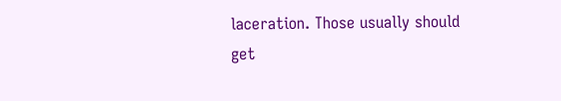laceration. Those usually should get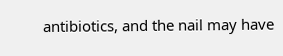antibiotics, and the nail may have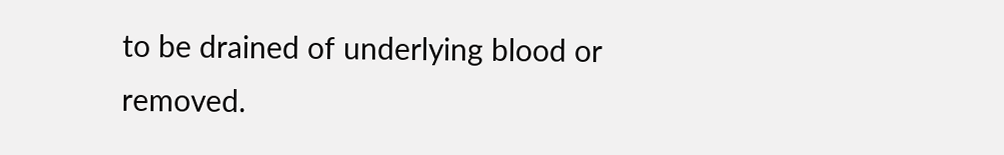to be drained of underlying blood or removed.